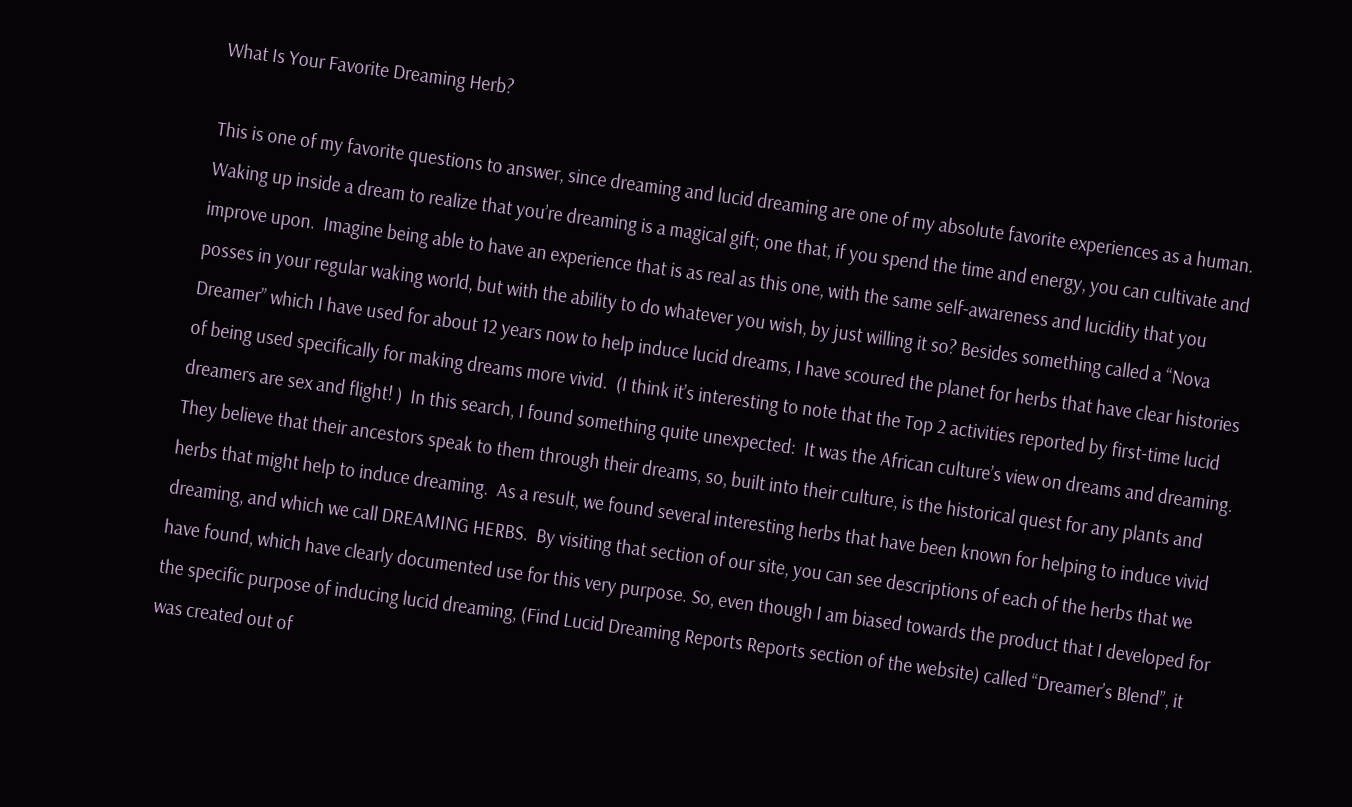What Is Your Favorite Dreaming Herb?

This is one of my favorite questions to answer, since dreaming and lucid dreaming are one of my absolute favorite experiences as a human.  Waking up inside a dream to realize that you’re dreaming is a magical gift; one that, if you spend the time and energy, you can cultivate and improve upon.  Imagine being able to have an experience that is as real as this one, with the same self-awareness and lucidity that you posses in your regular waking world, but with the ability to do whatever you wish, by just willing it so? Besides something called a “Nova Dreamer” which I have used for about 12 years now to help induce lucid dreams, I have scoured the planet for herbs that have clear histories of being used specifically for making dreams more vivid.  (I think it’s interesting to note that the Top 2 activities reported by first-time lucid dreamers are sex and flight! )  In this search, I found something quite unexpected:  It was the African culture’s view on dreams and dreaming. They believe that their ancestors speak to them through their dreams, so, built into their culture, is the historical quest for any plants and herbs that might help to induce dreaming.  As a result, we found several interesting herbs that have been known for helping to induce vivid dreaming, and which we call DREAMING HERBS.  By visiting that section of our site, you can see descriptions of each of the herbs that we have found, which have clearly documented use for this very purpose. So, even though I am biased towards the product that I developed for the specific purpose of inducing lucid dreaming, (Find Lucid Dreaming Reports Reports section of the website) called “Dreamer’s Blend”, it was created out of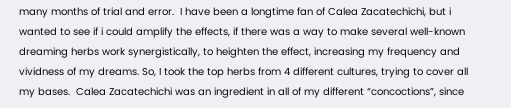many months of trial and error.  I have been a longtime fan of Calea Zacatechichi, but i wanted to see if i could amplify the effects, if there was a way to make several well-known dreaming herbs work synergistically, to heighten the effect, increasing my frequency and vividness of my dreams. So, I took the top herbs from 4 different cultures, trying to cover all my bases.  Calea Zacatechichi was an ingredient in all of my different “concoctions”, since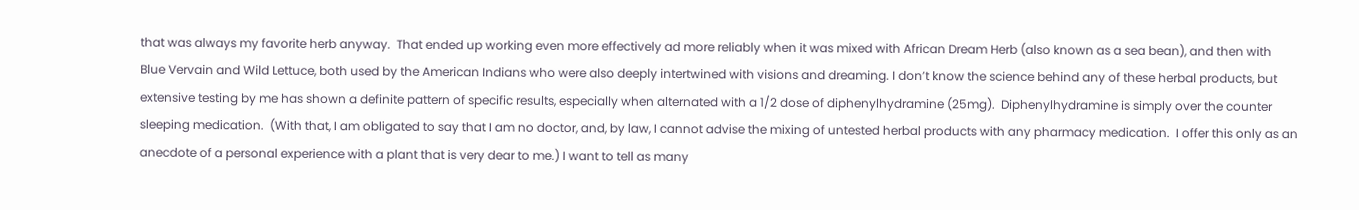that was always my favorite herb anyway.  That ended up working even more effectively ad more reliably when it was mixed with African Dream Herb (also known as a sea bean), and then with Blue Vervain and Wild Lettuce, both used by the American Indians who were also deeply intertwined with visions and dreaming. I don’t know the science behind any of these herbal products, but extensive testing by me has shown a definite pattern of specific results, especially when alternated with a 1/2 dose of diphenylhydramine (25mg).  Diphenylhydramine is simply over the counter sleeping medication.  (With that, I am obligated to say that I am no doctor, and, by law, I cannot advise the mixing of untested herbal products with any pharmacy medication.  I offer this only as an anecdote of a personal experience with a plant that is very dear to me.) I want to tell as many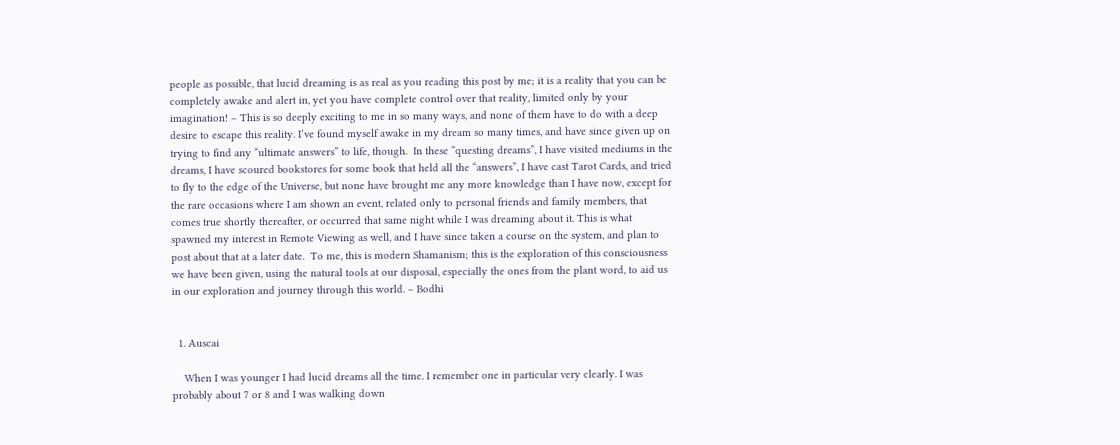people as possible, that lucid dreaming is as real as you reading this post by me; it is a reality that you can be completely awake and alert in, yet you have complete control over that reality, limited only by your imagination! – This is so deeply exciting to me in so many ways, and none of them have to do with a deep desire to escape this reality. I’ve found myself awake in my dream so many times, and have since given up on trying to find any “ultimate answers” to life, though.  In these “questing dreams”, I have visited mediums in the dreams, I have scoured bookstores for some book that held all the “answers”, I have cast Tarot Cards, and tried to fly to the edge of the Universe, but none have brought me any more knowledge than I have now, except for the rare occasions where I am shown an event, related only to personal friends and family members, that comes true shortly thereafter, or occurred that same night while I was dreaming about it. This is what spawned my interest in Remote Viewing as well, and I have since taken a course on the system, and plan to post about that at a later date.  To me, this is modern Shamanism; this is the exploration of this consciousness we have been given, using the natural tools at our disposal, especially the ones from the plant word, to aid us in our exploration and journey through this world. – Bodhi


  1. Auscai

    When I was younger I had lucid dreams all the time. I remember one in particular very clearly. I was probably about 7 or 8 and I was walking down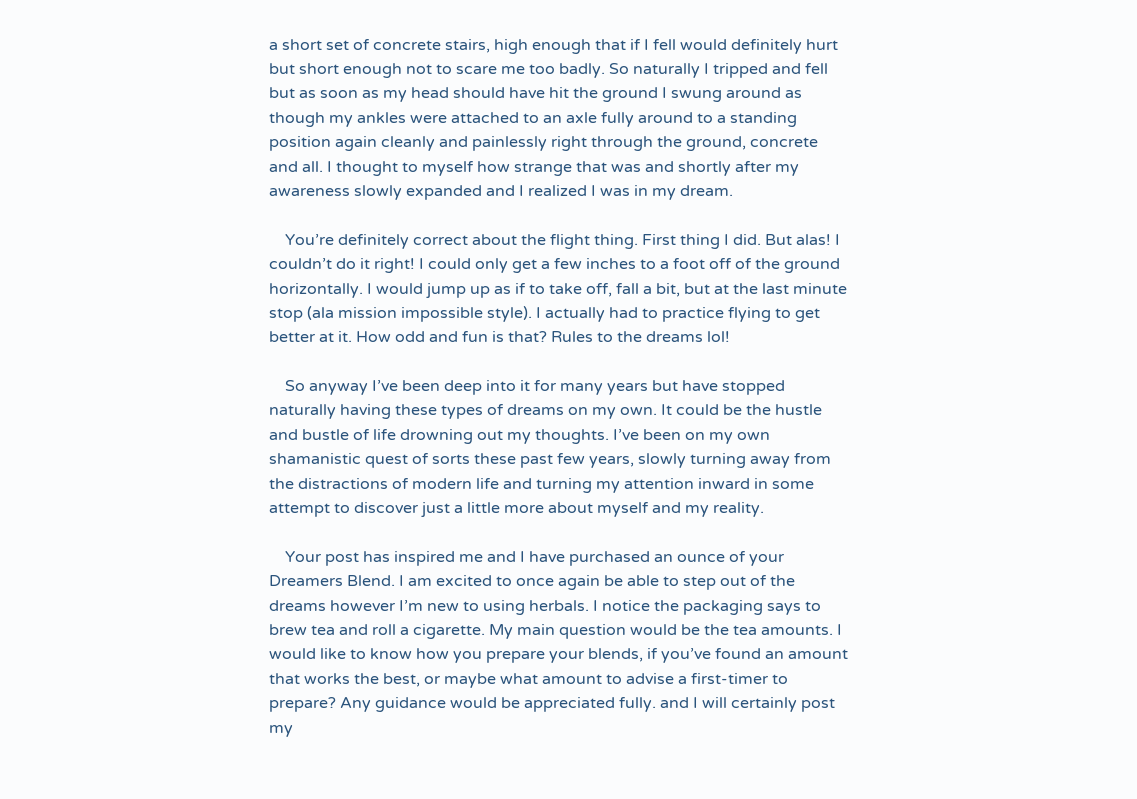a short set of concrete stairs, high enough that if I fell would definitely hurt but short enough not to scare me too badly. So naturally I tripped and fell but as soon as my head should have hit the ground I swung around as though my ankles were attached to an axle fully around to a standing position again cleanly and painlessly right through the ground, concrete and all. I thought to myself how strange that was and shortly after my awareness slowly expanded and I realized I was in my dream.

    You’re definitely correct about the flight thing. First thing I did. But alas! I couldn’t do it right! I could only get a few inches to a foot off of the ground horizontally. I would jump up as if to take off, fall a bit, but at the last minute stop (ala mission impossible style). I actually had to practice flying to get better at it. How odd and fun is that? Rules to the dreams lol!

    So anyway I’ve been deep into it for many years but have stopped naturally having these types of dreams on my own. It could be the hustle and bustle of life drowning out my thoughts. I’ve been on my own shamanistic quest of sorts these past few years, slowly turning away from the distractions of modern life and turning my attention inward in some attempt to discover just a little more about myself and my reality.

    Your post has inspired me and I have purchased an ounce of your Dreamers Blend. I am excited to once again be able to step out of the dreams however I’m new to using herbals. I notice the packaging says to brew tea and roll a cigarette. My main question would be the tea amounts. I would like to know how you prepare your blends, if you’ve found an amount that works the best, or maybe what amount to advise a first-timer to prepare? Any guidance would be appreciated fully. and I will certainly post my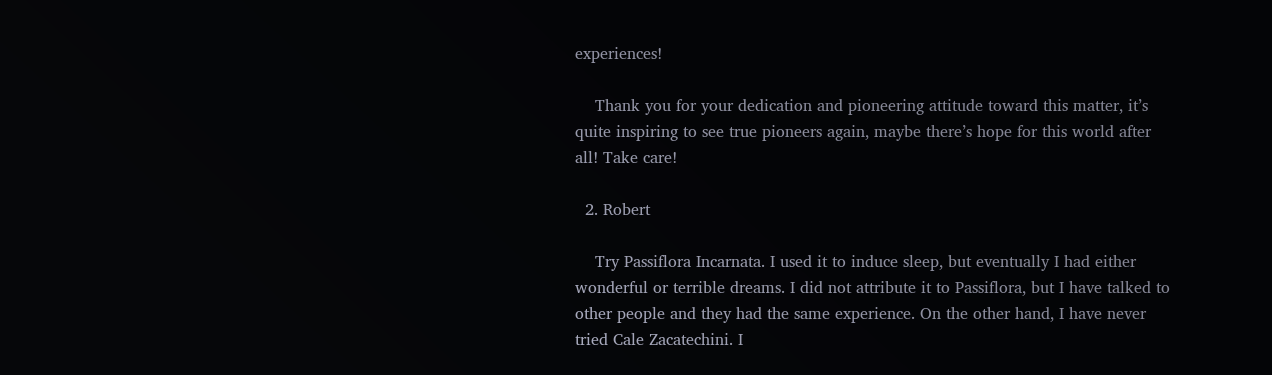experiences!

    Thank you for your dedication and pioneering attitude toward this matter, it’s quite inspiring to see true pioneers again, maybe there’s hope for this world after all! Take care!

  2. Robert

    Try Passiflora Incarnata. I used it to induce sleep, but eventually I had either wonderful or terrible dreams. I did not attribute it to Passiflora, but I have talked to other people and they had the same experience. On the other hand, I have never tried Cale Zacatechini. I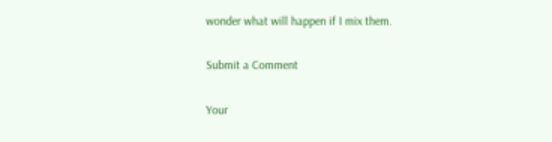wonder what will happen if I mix them.

Submit a Comment

Your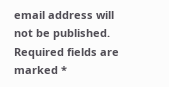email address will not be published. Required fields are marked *